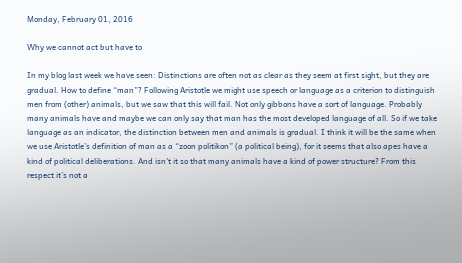Monday, February 01, 2016

Why we cannot act but have to

In my blog last week we have seen: Distinctions are often not as clear as they seem at first sight, but they are gradual. How to define “man”? Following Aristotle we might use speech or language as a criterion to distinguish men from (other) animals, but we saw that this will fail. Not only gibbons have a sort of language. Probably many animals have and maybe we can only say that man has the most developed language of all. So if we take language as an indicator, the distinction between men and animals is gradual. I think it will be the same when we use Aristotle’s definition of man as a “zoon politikon” (a political being), for it seems that also apes have a kind of political deliberations. And isn’t it so that many animals have a kind of power structure? From this respect it’s not a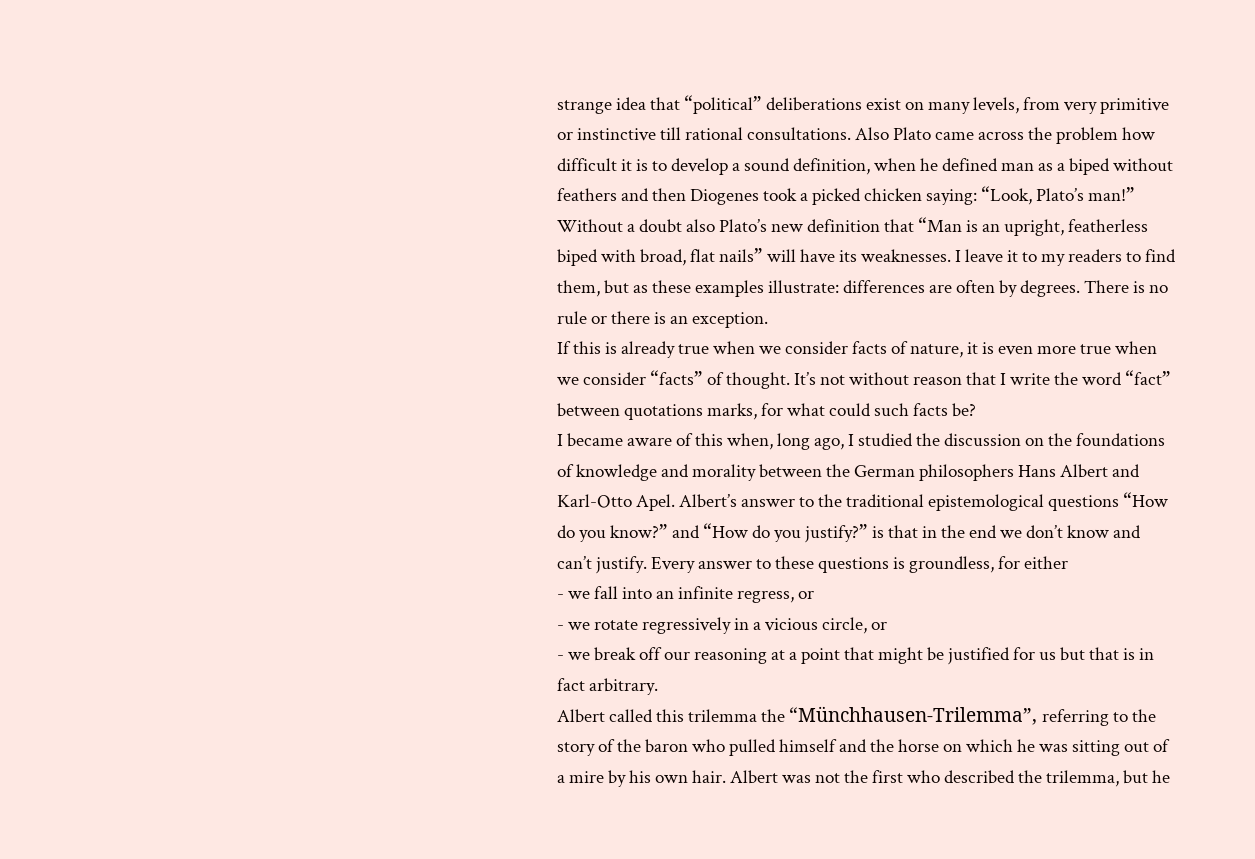strange idea that “political” deliberations exist on many levels, from very primitive or instinctive till rational consultations. Also Plato came across the problem how difficult it is to develop a sound definition, when he defined man as a biped without feathers and then Diogenes took a picked chicken saying: “Look, Plato’s man!” Without a doubt also Plato’s new definition that “Man is an upright, featherless biped with broad, flat nails” will have its weaknesses. I leave it to my readers to find them, but as these examples illustrate: differences are often by degrees. There is no rule or there is an exception.
If this is already true when we consider facts of nature, it is even more true when we consider “facts” of thought. It’s not without reason that I write the word “fact” between quotations marks, for what could such facts be?
I became aware of this when, long ago, I studied the discussion on the foundations of knowledge and morality between the German philosophers Hans Albert and Karl-Otto Apel. Albert’s answer to the traditional epistemological questions “How do you know?” and “How do you justify?” is that in the end we don’t know and can’t justify. Every answer to these questions is groundless, for either
- we fall into an infinite regress, or
- we rotate regressively in a vicious circle, or
- we break off our reasoning at a point that might be justified for us but that is in fact arbitrary.
Albert called this trilemma the “Münchhausen-Trilemma”, referring to the story of the baron who pulled himself and the horse on which he was sitting out of a mire by his own hair. Albert was not the first who described the trilemma, but he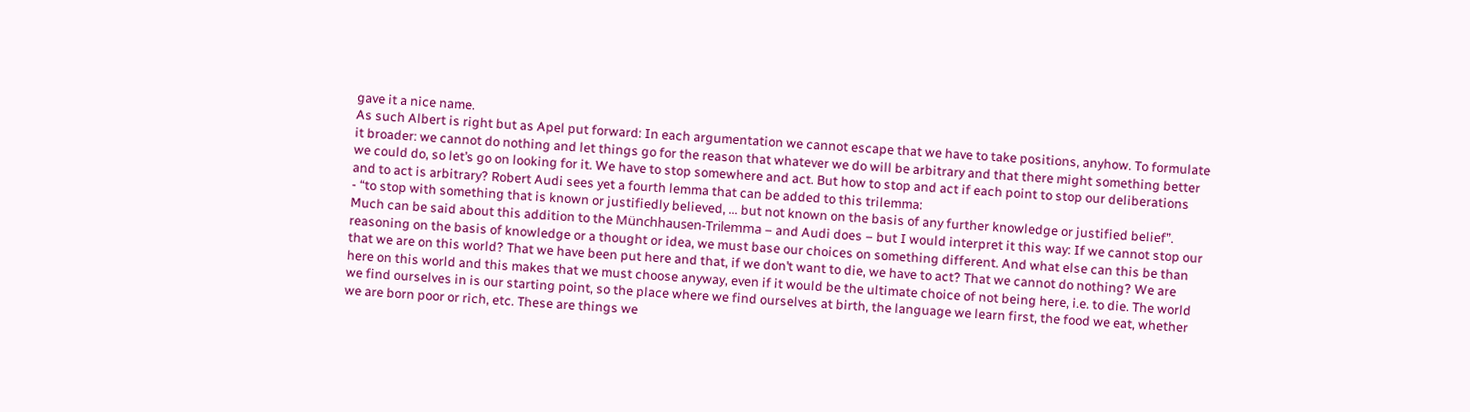gave it a nice name.
As such Albert is right but as Apel put forward: In each argumentation we cannot escape that we have to take positions, anyhow. To formulate it broader: we cannot do nothing and let things go for the reason that whatever we do will be arbitrary and that there might something better we could do, so let’s go on looking for it. We have to stop somewhere and act. But how to stop and act if each point to stop our deliberations and to act is arbitrary? Robert Audi sees yet a fourth lemma that can be added to this trilemma:
- “to stop with something that is known or justifiedly believed, ... but not known on the basis of any further knowledge or justified belief”.
Much can be said about this addition to the Münchhausen-Trilemma – and Audi does – but I would interpret it this way: If we cannot stop our reasoning on the basis of knowledge or a thought or idea, we must base our choices on something different. And what else can this be than that we are on this world? That we have been put here and that, if we don’t want to die, we have to act? That we cannot do nothing? We are here on this world and this makes that we must choose anyway, even if it would be the ultimate choice of not being here, i.e. to die. The world we find ourselves in is our starting point, so the place where we find ourselves at birth, the language we learn first, the food we eat, whether we are born poor or rich, etc. These are things we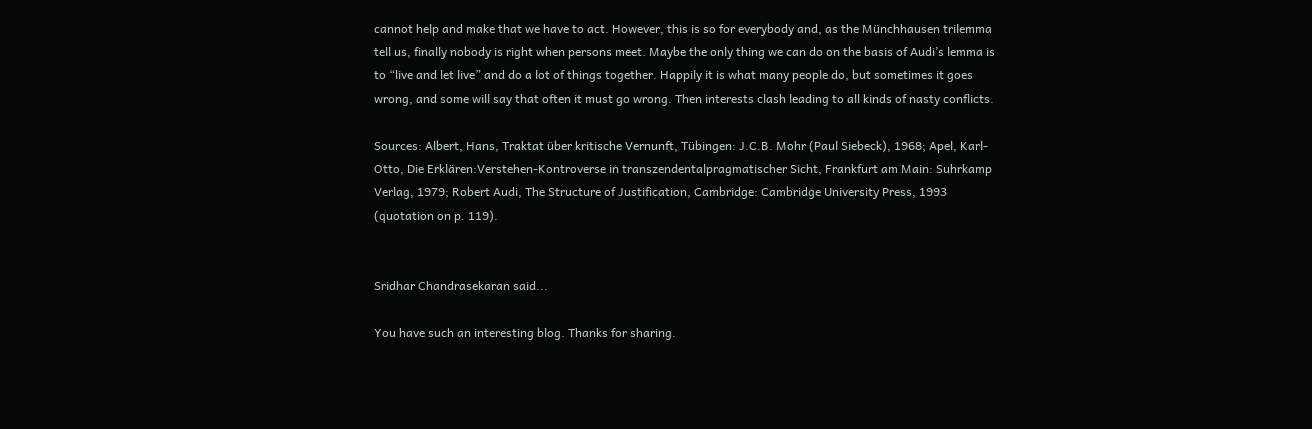cannot help and make that we have to act. However, this is so for everybody and, as the Münchhausen trilemma tell us, finally nobody is right when persons meet. Maybe the only thing we can do on the basis of Audi’s lemma is to “live and let live” and do a lot of things together. Happily it is what many people do, but sometimes it goes wrong, and some will say that often it must go wrong. Then interests clash leading to all kinds of nasty conflicts.

Sources: Albert, Hans, Traktat über kritische Vernunft, Tübingen: J.C.B. Mohr (Paul Siebeck), 1968; Apel, Karl-Otto, Die Erklären:Verstehen-Kontroverse in transzendentalpragmatischer Sicht, Frankfurt am Main: Suhrkamp Verlag, 1979; Robert Audi, The Structure of Justification, Cambridge: Cambridge University Press, 1993 (quotation on p. 119).


Sridhar Chandrasekaran said...

You have such an interesting blog. Thanks for sharing.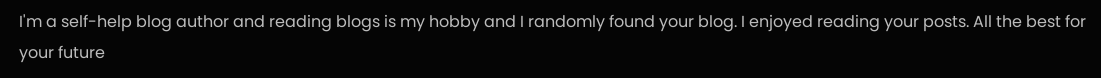I'm a self-help blog author and reading blogs is my hobby and I randomly found your blog. I enjoyed reading your posts. All the best for your future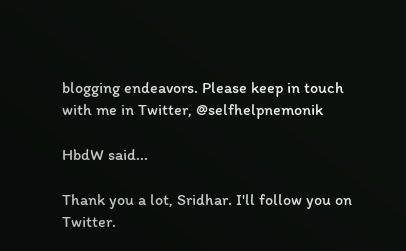blogging endeavors. Please keep in touch with me in Twitter, @selfhelpnemonik

HbdW said...

Thank you a lot, Sridhar. I'll follow you on Twitter.